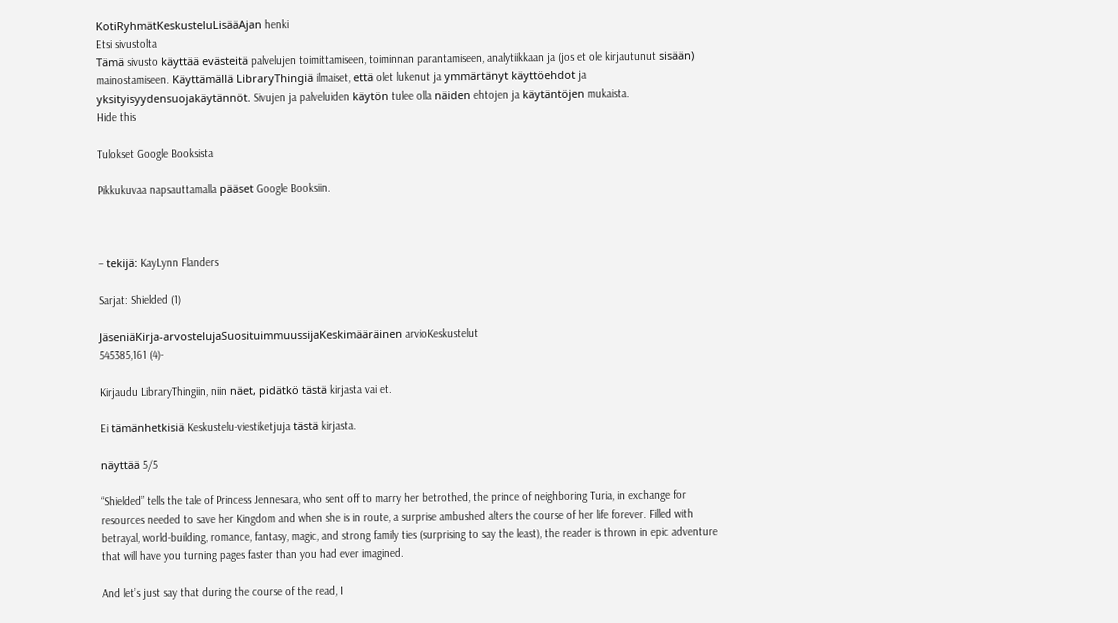KotiRyhmätKeskusteluLisääAjan henki
Etsi sivustolta
Tämä sivusto käyttää evästeitä palvelujen toimittamiseen, toiminnan parantamiseen, analytiikkaan ja (jos et ole kirjautunut sisään) mainostamiseen. Käyttämällä LibraryThingiä ilmaiset, että olet lukenut ja ymmärtänyt käyttöehdot ja yksityisyydensuojakäytännöt. Sivujen ja palveluiden käytön tulee olla näiden ehtojen ja käytäntöjen mukaista.
Hide this

Tulokset Google Booksista

Pikkukuvaa napsauttamalla pääset Google Booksiin.



– tekijä: KayLynn Flanders

Sarjat: Shielded (1)

JäseniäKirja-arvostelujaSuosituimmuussijaKeskimääräinen arvioKeskustelut
545385,161 (4)-

Kirjaudu LibraryThingiin, niin näet, pidätkö tästä kirjasta vai et.

Ei tämänhetkisiä Keskustelu-viestiketjuja tästä kirjasta.

näyttää 5/5

“Shielded” tells the tale of Princess Jennesara, who sent off to marry her betrothed, the prince of neighboring Turia, in exchange for resources needed to save her Kingdom and when she is in route, a surprise ambushed alters the course of her life forever. Filled with betrayal, world-building, romance, fantasy, magic, and strong family ties (surprising to say the least), the reader is thrown in epic adventure that will have you turning pages faster than you had ever imagined.

And let’s just say that during the course of the read, I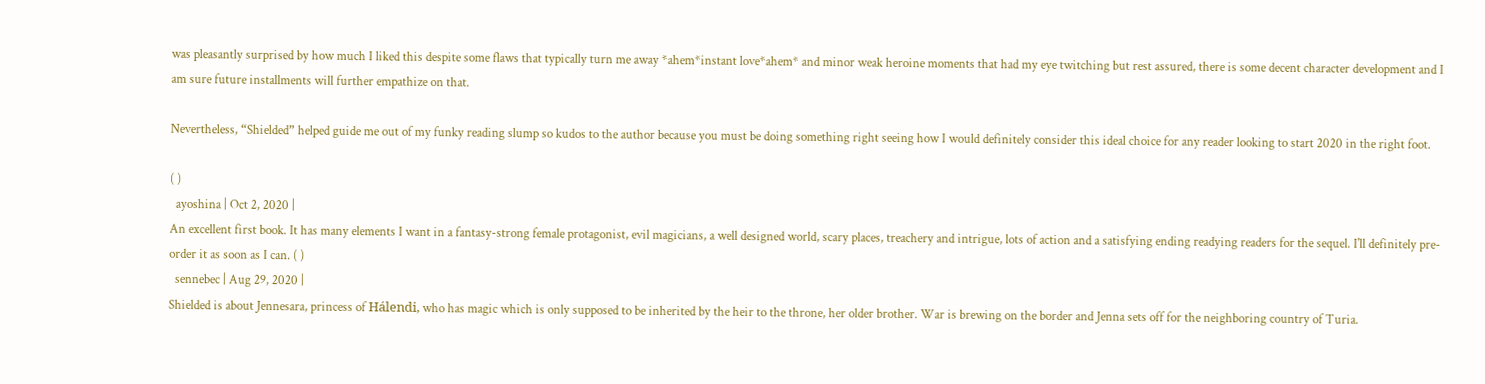was pleasantly surprised by how much I liked this despite some flaws that typically turn me away *ahem*instant love*ahem* and minor weak heroine moments that had my eye twitching but rest assured, there is some decent character development and I am sure future installments will further empathize on that.

Nevertheless, “Shielded” helped guide me out of my funky reading slump so kudos to the author because you must be doing something right seeing how I would definitely consider this ideal choice for any reader looking to start 2020 in the right foot.

( )
  ayoshina | Oct 2, 2020 |
An excellent first book. It has many elements I want in a fantasy-strong female protagonist, evil magicians, a well designed world, scary places, treachery and intrigue, lots of action and a satisfying ending readying readers for the sequel. I'll definitely pre-order it as soon as I can. ( )
  sennebec | Aug 29, 2020 |
Shielded is about Jennesara, princess of Hálendi, who has magic which is only supposed to be inherited by the heir to the throne, her older brother. War is brewing on the border and Jenna sets off for the neighboring country of Turia.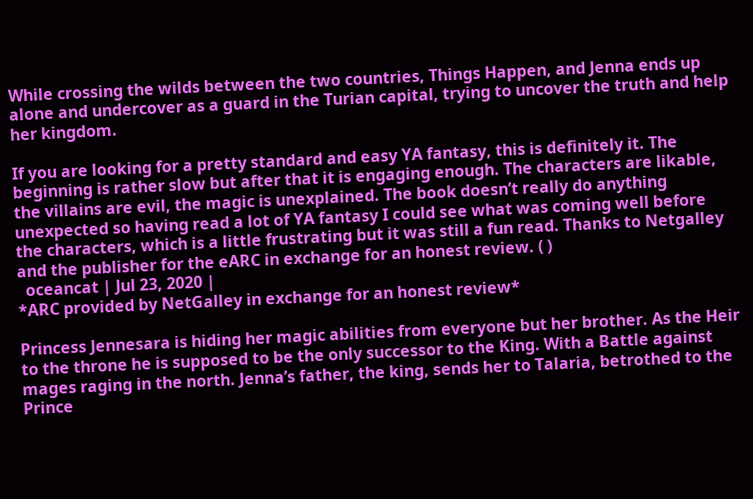While crossing the wilds between the two countries, Things Happen, and Jenna ends up alone and undercover as a guard in the Turian capital, trying to uncover the truth and help her kingdom.

If you are looking for a pretty standard and easy YA fantasy, this is definitely it. The beginning is rather slow but after that it is engaging enough. The characters are likable, the villains are evil, the magic is unexplained. The book doesn’t really do anything unexpected so having read a lot of YA fantasy I could see what was coming well before the characters, which is a little frustrating but it was still a fun read. Thanks to Netgalley and the publisher for the eARC in exchange for an honest review. ( )
  oceancat | Jul 23, 2020 |
*ARC provided by NetGalley in exchange for an honest review*

Princess Jennesara is hiding her magic abilities from everyone but her brother. As the Heir to the throne he is supposed to be the only successor to the King. With a Battle against mages raging in the north. Jenna’s father, the king, sends her to Talaria, betrothed to the Prince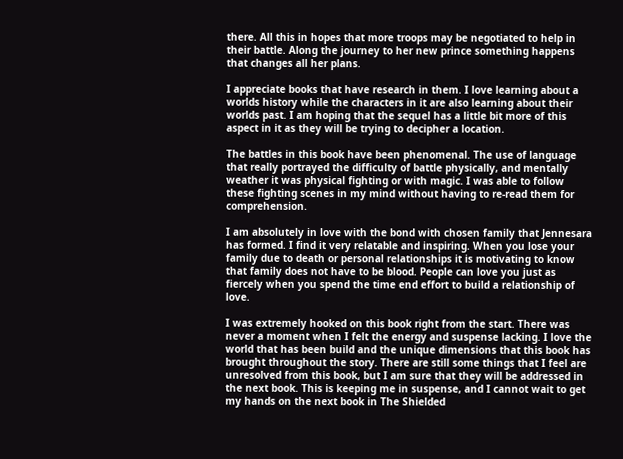there. All this in hopes that more troops may be negotiated to help in their battle. Along the journey to her new prince something happens that changes all her plans.

I appreciate books that have research in them. I love learning about a worlds history while the characters in it are also learning about their worlds past. I am hoping that the sequel has a little bit more of this aspect in it as they will be trying to decipher a location.

The battles in this book have been phenomenal. The use of language that really portrayed the difficulty of battle physically, and mentally weather it was physical fighting or with magic. I was able to follow these fighting scenes in my mind without having to re-read them for comprehension.

I am absolutely in love with the bond with chosen family that Jennesara has formed. I find it very relatable and inspiring. When you lose your family due to death or personal relationships it is motivating to know that family does not have to be blood. People can love you just as fiercely when you spend the time end effort to build a relationship of love.

I was extremely hooked on this book right from the start. There was never a moment when I felt the energy and suspense lacking. I love the world that has been build and the unique dimensions that this book has brought throughout the story. There are still some things that I feel are unresolved from this book, but I am sure that they will be addressed in the next book. This is keeping me in suspense, and I cannot wait to get my hands on the next book in The Shielded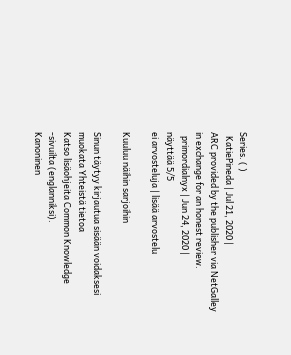Series. ( )
  KatiePineda | Jul 21, 2020 |
ARC provided by the publisher via NetGalley in exchange for an honest review.
  primordialnyx | Jun 24, 2020 |
näyttää 5/5
ei arvosteluja | lisää arvostelu

Kuuluu näihin sarjoihin

Sinun täytyy kirjautua sisään voidaksesi muokata Yhteistä tietoa
Katso lisäohjeita Common Knowledge -sivuilta (englanniksi).
Kanoninen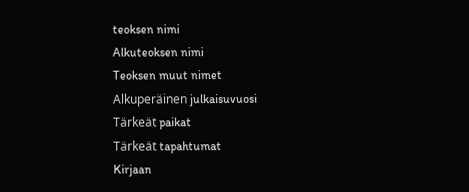teoksen nimi
Alkuteoksen nimi
Teoksen muut nimet
Alkuperäinen julkaisuvuosi
Tärkeät paikat
Tärkeät tapahtumat
Kirjaan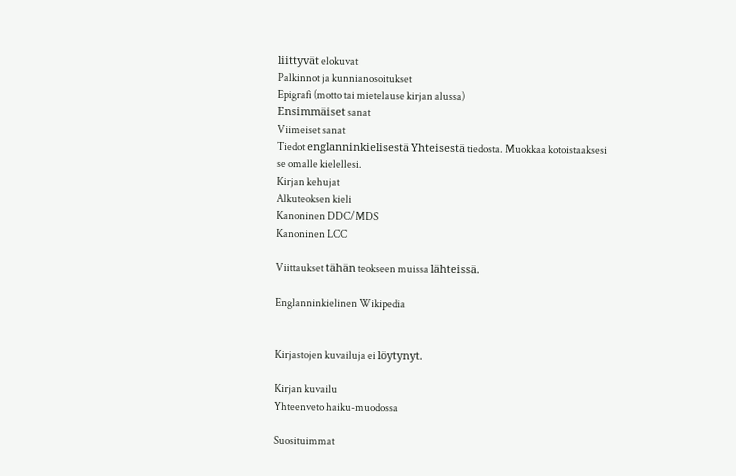liittyvät elokuvat
Palkinnot ja kunnianosoitukset
Epigrafi (motto tai mietelause kirjan alussa)
Ensimmäiset sanat
Viimeiset sanat
Tiedot englanninkielisestä Yhteisestä tiedosta. Muokkaa kotoistaaksesi se omalle kielellesi.
Kirjan kehujat
Alkuteoksen kieli
Kanoninen DDC/MDS
Kanoninen LCC

Viittaukset tähän teokseen muissa lähteissä.

Englanninkielinen Wikipedia


Kirjastojen kuvailuja ei löytynyt.

Kirjan kuvailu
Yhteenveto haiku-muodossa

Suosituimmat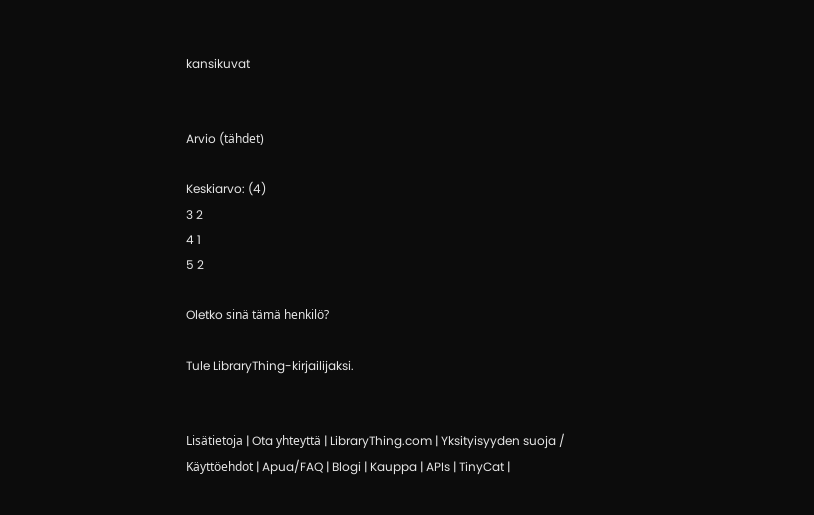kansikuvat


Arvio (tähdet)

Keskiarvo: (4)
3 2
4 1
5 2

Oletko sinä tämä henkilö?

Tule LibraryThing-kirjailijaksi.


Lisätietoja | Ota yhteyttä | LibraryThing.com | Yksityisyyden suoja / Käyttöehdot | Apua/FAQ | Blogi | Kauppa | APIs | TinyCat |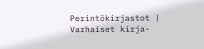Perintökirjastot | Varhaiset kirja-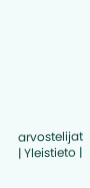arvostelijat | Yleistieto |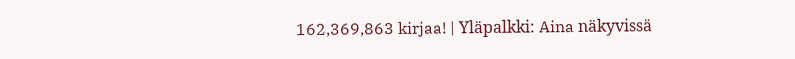162,369,863 kirjaa! | Yläpalkki: Aina näkyvissä